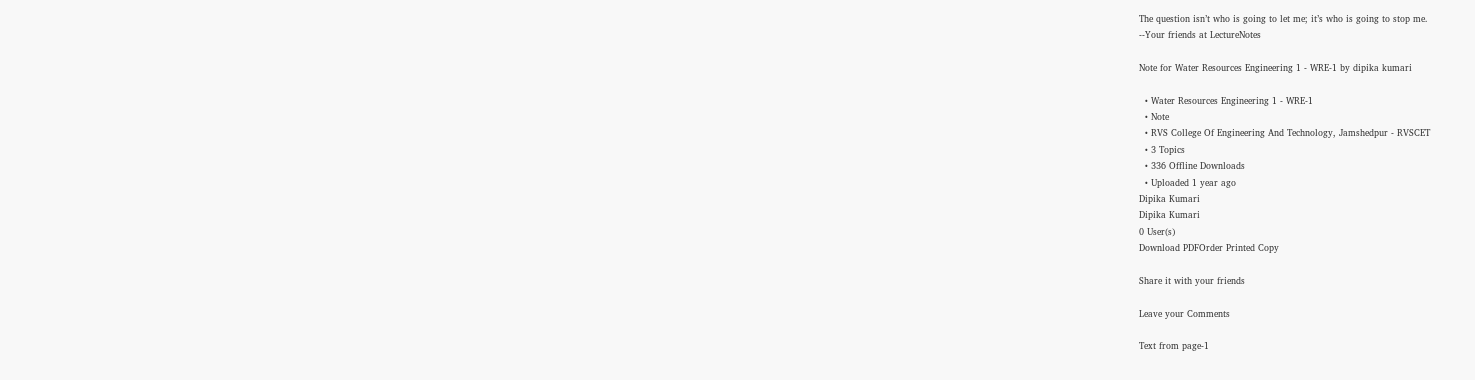The question isn’t who is going to let me; it’s who is going to stop me.
--Your friends at LectureNotes

Note for Water Resources Engineering 1 - WRE-1 by dipika kumari

  • Water Resources Engineering 1 - WRE-1
  • Note
  • RVS College Of Engineering And Technology, Jamshedpur - RVSCET
  • 3 Topics
  • 336 Offline Downloads
  • Uploaded 1 year ago
Dipika Kumari
Dipika Kumari
0 User(s)
Download PDFOrder Printed Copy

Share it with your friends

Leave your Comments

Text from page-1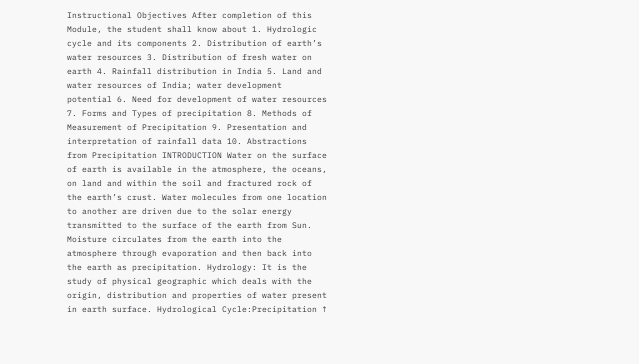Instructional Objectives After completion of this Module, the student shall know about 1. Hydrologic cycle and its components 2. Distribution of earth’s water resources 3. Distribution of fresh water on earth 4. Rainfall distribution in India 5. Land and water resources of India; water development potential 6. Need for development of water resources 7. Forms and Types of precipitation 8. Methods of Measurement of Precipitation 9. Presentation and interpretation of rainfall data 10. Abstractions from Precipitation INTRODUCTION Water on the surface of earth is available in the atmosphere, the oceans, on land and within the soil and fractured rock of the earth’s crust. Water molecules from one location to another are driven due to the solar energy transmitted to the surface of the earth from Sun. Moisture circulates from the earth into the atmosphere through evaporation and then back into the earth as precipitation. Hydrology: It is the study of physical geographic which deals with the origin, distribution and properties of water present in earth surface. Hydrological Cycle:Precipitation ↑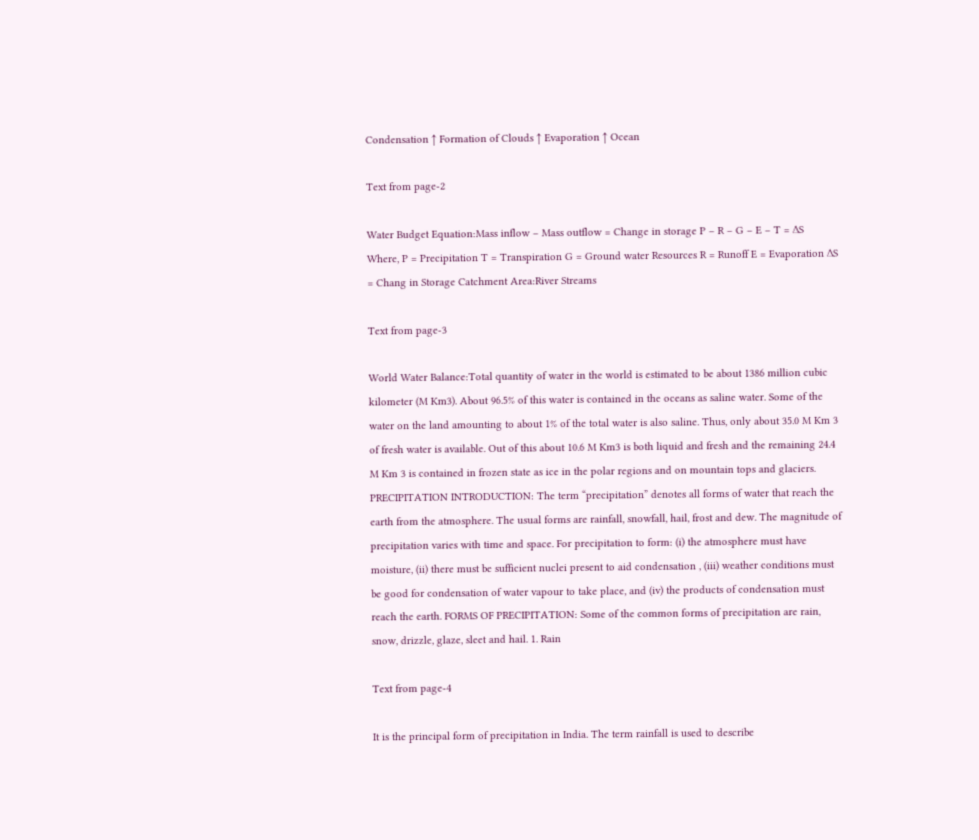Condensation ↑ Formation of Clouds ↑ Evaporation ↑ Ocean

Text from page-2

Water Budget Equation:Mass inflow – Mass outflow = Change in storage P – R – G – E – T = ∆S Where, P = Precipitation T = Transpiration G = Ground water Resources R = Runoff E = Evaporation ∆S = Chang in Storage Catchment Area:River Streams

Text from page-3

World Water Balance:Total quantity of water in the world is estimated to be about 1386 million cubic kilometer (M Km3). About 96.5% of this water is contained in the oceans as saline water. Some of the water on the land amounting to about 1% of the total water is also saline. Thus, only about 35.0 M Km 3 of fresh water is available. Out of this about 10.6 M Km3 is both liquid and fresh and the remaining 24.4 M Km 3 is contained in frozen state as ice in the polar regions and on mountain tops and glaciers. PRECIPITATION INTRODUCTION: The term “precipitation” denotes all forms of water that reach the earth from the atmosphere. The usual forms are rainfall, snowfall, hail, frost and dew. The magnitude of precipitation varies with time and space. For precipitation to form: (i) the atmosphere must have moisture, (ii) there must be sufficient nuclei present to aid condensation , (iii) weather conditions must be good for condensation of water vapour to take place, and (iv) the products of condensation must reach the earth. FORMS OF PRECIPITATION: Some of the common forms of precipitation are rain, snow, drizzle, glaze, sleet and hail. 1. Rain

Text from page-4

It is the principal form of precipitation in India. The term rainfall is used to describe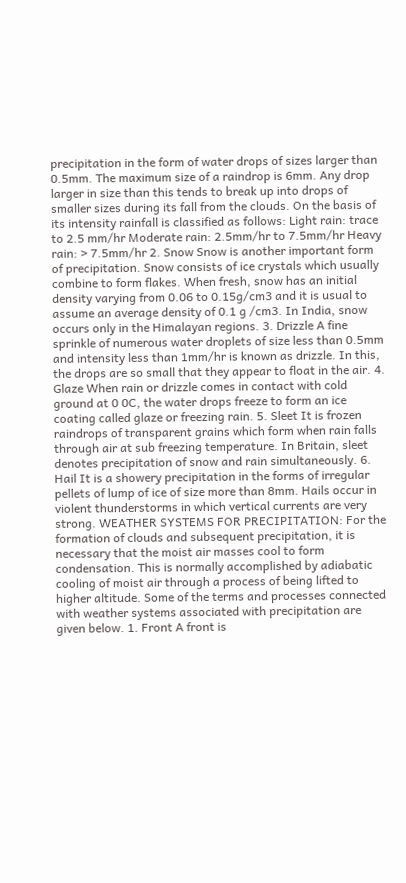precipitation in the form of water drops of sizes larger than 0.5mm. The maximum size of a raindrop is 6mm. Any drop larger in size than this tends to break up into drops of smaller sizes during its fall from the clouds. On the basis of its intensity rainfall is classified as follows: Light rain: trace to 2.5 mm/hr Moderate rain: 2.5mm/hr to 7.5mm/hr Heavy rain: > 7.5mm/hr 2. Snow Snow is another important form of precipitation. Snow consists of ice crystals which usually combine to form flakes. When fresh, snow has an initial density varying from 0.06 to 0.15g/cm3 and it is usual to assume an average density of 0.1 g /cm3. In India, snow occurs only in the Himalayan regions. 3. Drizzle A fine sprinkle of numerous water droplets of size less than 0.5mm and intensity less than 1mm/hr is known as drizzle. In this, the drops are so small that they appear to float in the air. 4. Glaze When rain or drizzle comes in contact with cold ground at 0 0C, the water drops freeze to form an ice coating called glaze or freezing rain. 5. Sleet It is frozen raindrops of transparent grains which form when rain falls through air at sub freezing temperature. In Britain, sleet denotes precipitation of snow and rain simultaneously. 6. Hail It is a showery precipitation in the forms of irregular pellets of lump of ice of size more than 8mm. Hails occur in violent thunderstorms in which vertical currents are very strong. WEATHER SYSTEMS FOR PRECIPITATION: For the formation of clouds and subsequent precipitation, it is necessary that the moist air masses cool to form condensation. This is normally accomplished by adiabatic cooling of moist air through a process of being lifted to higher altitude. Some of the terms and processes connected with weather systems associated with precipitation are given below. 1. Front A front is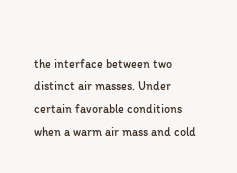the interface between two distinct air masses. Under certain favorable conditions when a warm air mass and cold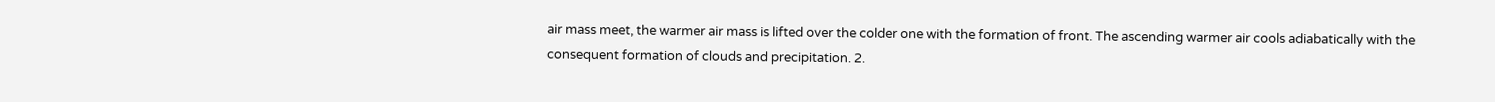air mass meet, the warmer air mass is lifted over the colder one with the formation of front. The ascending warmer air cools adiabatically with the consequent formation of clouds and precipitation. 2.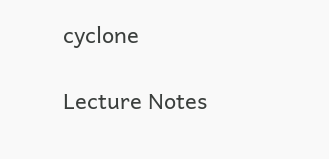cyclone

Lecture Notes